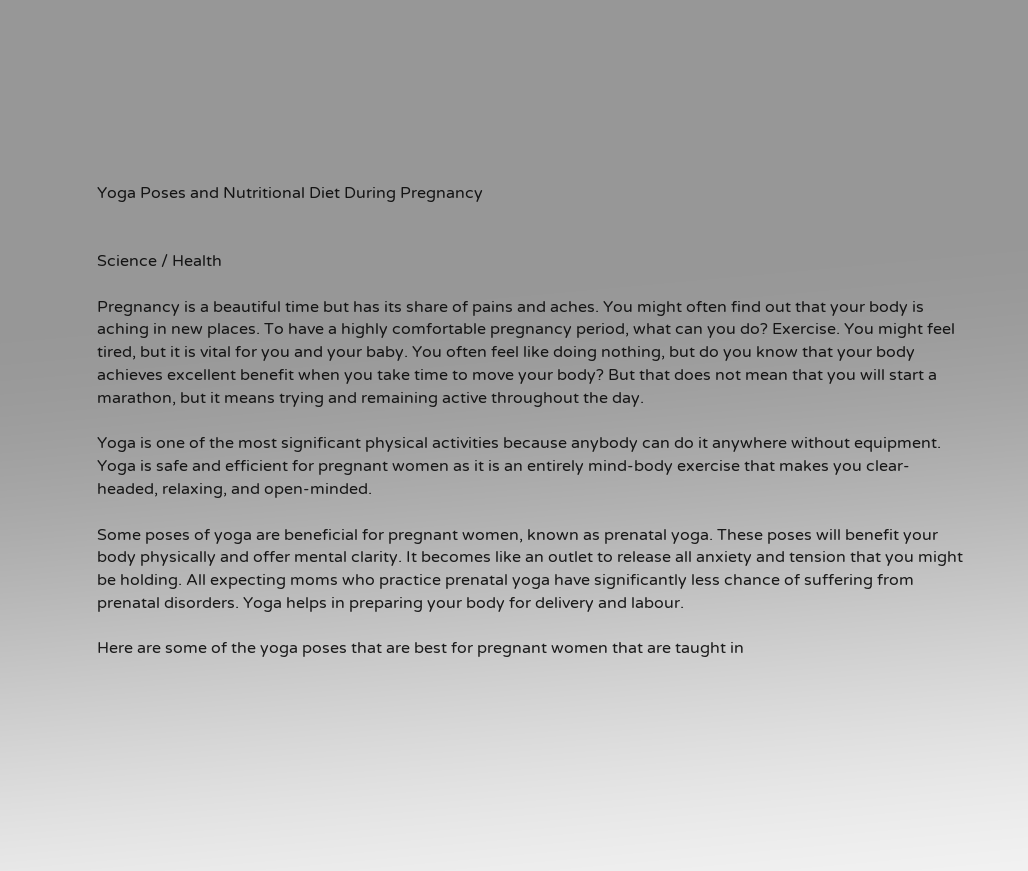Yoga Poses and Nutritional Diet During Pregnancy


Science / Health

Pregnancy is a beautiful time but has its share of pains and aches. You might often find out that your body is aching in new places. To have a highly comfortable pregnancy period, what can you do? Exercise. You might feel tired, but it is vital for you and your baby. You often feel like doing nothing, but do you know that your body achieves excellent benefit when you take time to move your body? But that does not mean that you will start a marathon, but it means trying and remaining active throughout the day.

Yoga is one of the most significant physical activities because anybody can do it anywhere without equipment. Yoga is safe and efficient for pregnant women as it is an entirely mind-body exercise that makes you clear-headed, relaxing, and open-minded.

Some poses of yoga are beneficial for pregnant women, known as prenatal yoga. These poses will benefit your body physically and offer mental clarity. It becomes like an outlet to release all anxiety and tension that you might be holding. All expecting moms who practice prenatal yoga have significantly less chance of suffering from prenatal disorders. Yoga helps in preparing your body for delivery and labour.

Here are some of the yoga poses that are best for pregnant women that are taught in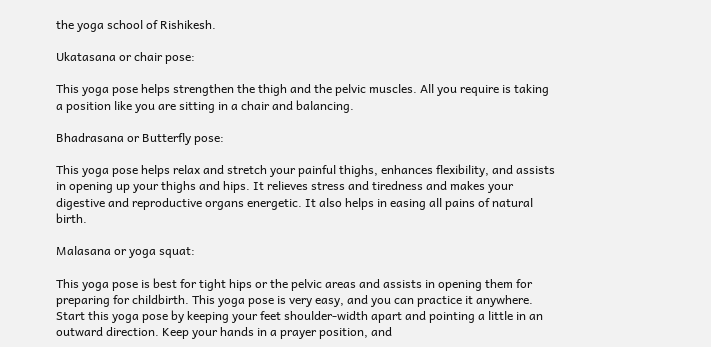the yoga school of Rishikesh.

Ukatasana or chair pose:

This yoga pose helps strengthen the thigh and the pelvic muscles. All you require is taking a position like you are sitting in a chair and balancing.

Bhadrasana or Butterfly pose:

This yoga pose helps relax and stretch your painful thighs, enhances flexibility, and assists in opening up your thighs and hips. It relieves stress and tiredness and makes your digestive and reproductive organs energetic. It also helps in easing all pains of natural birth.

Malasana or yoga squat:

This yoga pose is best for tight hips or the pelvic areas and assists in opening them for preparing for childbirth. This yoga pose is very easy, and you can practice it anywhere. Start this yoga pose by keeping your feet shoulder-width apart and pointing a little in an outward direction. Keep your hands in a prayer position, and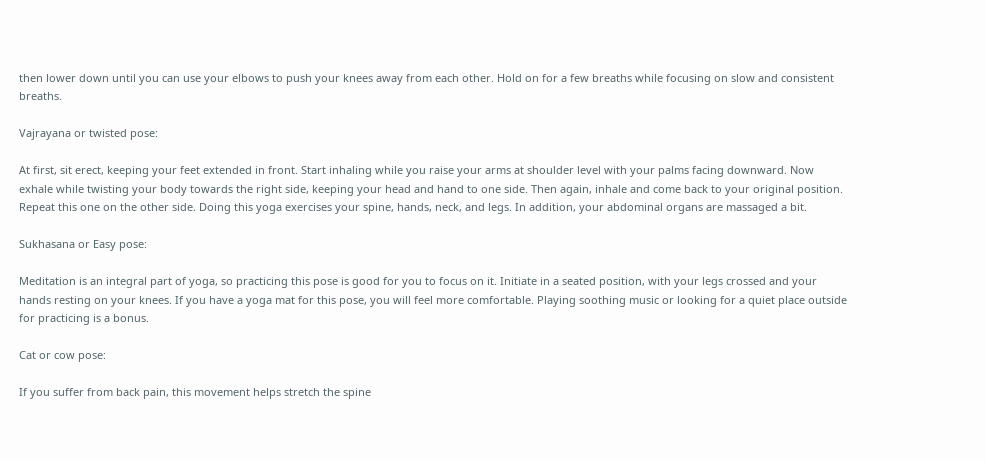then lower down until you can use your elbows to push your knees away from each other. Hold on for a few breaths while focusing on slow and consistent breaths.

Vajrayana or twisted pose:

At first, sit erect, keeping your feet extended in front. Start inhaling while you raise your arms at shoulder level with your palms facing downward. Now exhale while twisting your body towards the right side, keeping your head and hand to one side. Then again, inhale and come back to your original position. Repeat this one on the other side. Doing this yoga exercises your spine, hands, neck, and legs. In addition, your abdominal organs are massaged a bit.

Sukhasana or Easy pose:

Meditation is an integral part of yoga, so practicing this pose is good for you to focus on it. Initiate in a seated position, with your legs crossed and your hands resting on your knees. If you have a yoga mat for this pose, you will feel more comfortable. Playing soothing music or looking for a quiet place outside for practicing is a bonus.

Cat or cow pose:

If you suffer from back pain, this movement helps stretch the spine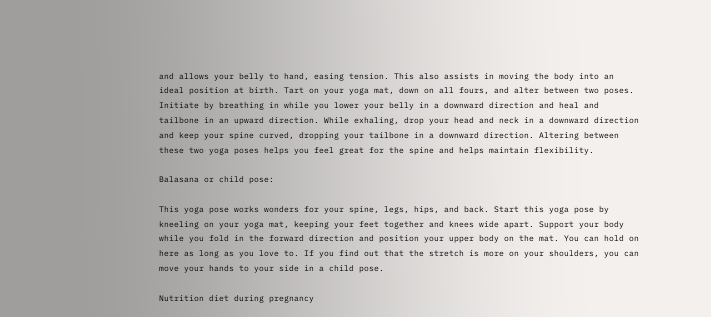and allows your belly to hand, easing tension. This also assists in moving the body into an ideal position at birth. Tart on your yoga mat, down on all fours, and alter between two poses. Initiate by breathing in while you lower your belly in a downward direction and heal and tailbone in an upward direction. While exhaling, drop your head and neck in a downward direction and keep your spine curved, dropping your tailbone in a downward direction. Altering between these two yoga poses helps you feel great for the spine and helps maintain flexibility.

Balasana or child pose:

This yoga pose works wonders for your spine, legs, hips, and back. Start this yoga pose by kneeling on your yoga mat, keeping your feet together and knees wide apart. Support your body while you fold in the forward direction and position your upper body on the mat. You can hold on here as long as you love to. If you find out that the stretch is more on your shoulders, you can move your hands to your side in a child pose.

Nutrition diet during pregnancy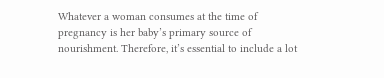Whatever a woman consumes at the time of pregnancy is her baby’s primary source of nourishment. Therefore, it’s essential to include a lot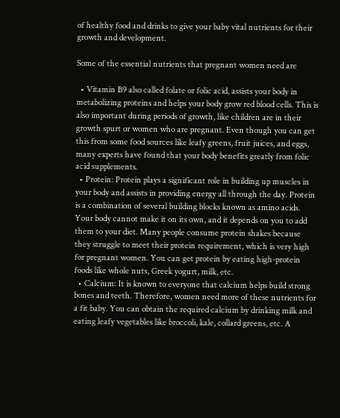of healthy food and drinks to give your baby vital nutrients for their growth and development.

Some of the essential nutrients that pregnant women need are

  • Vitamin B9 also called folate or folic acid, assists your body in metabolizing proteins and helps your body grow red blood cells. This is also important during periods of growth, like children are in their growth spurt or women who are pregnant. Even though you can get this from some food sources like leafy greens, fruit juices, and eggs, many experts have found that your body benefits greatly from folic acid supplements.
  • Protein: Protein plays a significant role in building up muscles in your body and assists in providing energy all through the day. Protein is a combination of several building blocks known as amino acids. Your body cannot make it on its own, and it depends on you to add them to your diet. Many people consume protein shakes because they struggle to meet their protein requirement, which is very high for pregnant women. You can get protein by eating high-protein foods like whole nuts, Greek yogurt, milk, etc.
  • Calcium: It is known to everyone that calcium helps build strong bones and teeth. Therefore, women need more of these nutrients for a fit baby. You can obtain the required calcium by drinking milk and eating leafy vegetables like broccoli, kale, collard greens, etc. A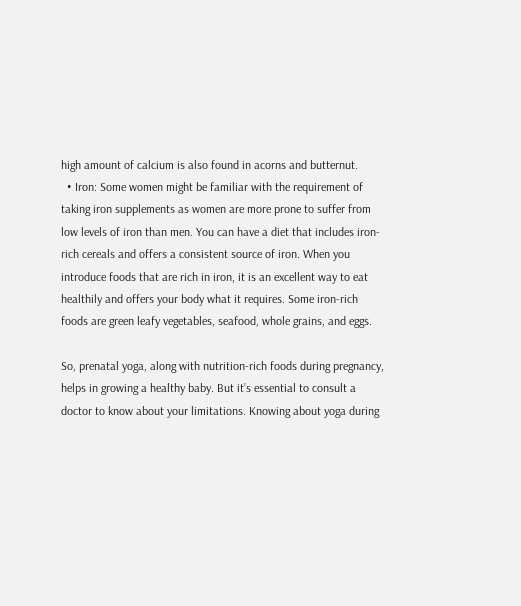high amount of calcium is also found in acorns and butternut.
  • Iron: Some women might be familiar with the requirement of taking iron supplements as women are more prone to suffer from low levels of iron than men. You can have a diet that includes iron-rich cereals and offers a consistent source of iron. When you introduce foods that are rich in iron, it is an excellent way to eat healthily and offers your body what it requires. Some iron-rich foods are green leafy vegetables, seafood, whole grains, and eggs.

So, prenatal yoga, along with nutrition-rich foods during pregnancy, helps in growing a healthy baby. But it’s essential to consult a doctor to know about your limitations. Knowing about yoga during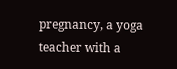pregnancy, a yoga teacher with a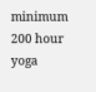minimum 200 hour yoga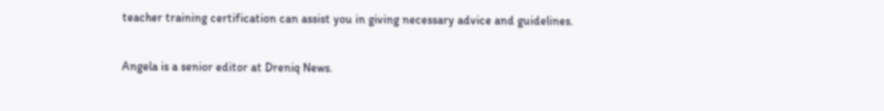teacher training certification can assist you in giving necessary advice and guidelines.

Angela is a senior editor at Dreniq News.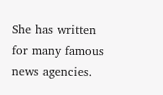She has written for many famous news agencies.